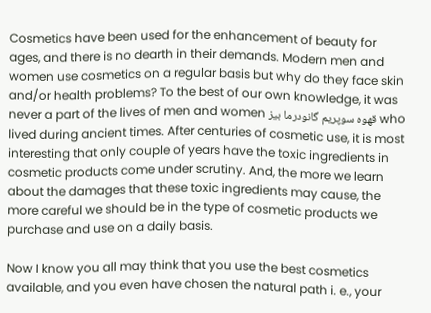Cosmetics have been used for the enhancement of beauty for ages, and there is no dearth in their demands. Modern men and women use cosmetics on a regular basis but why do they face skin and/or health problems? To the best of our own knowledge, it was never a part of the lives of men and women قهوه سوپریم گانودرما بیز who lived during ancient times. After centuries of cosmetic use, it is most interesting that only couple of years have the toxic ingredients in cosmetic products come under scrutiny. And, the more we learn about the damages that these toxic ingredients may cause, the more careful we should be in the type of cosmetic products we purchase and use on a daily basis.

Now I know you all may think that you use the best cosmetics available, and you even have chosen the natural path i. e., your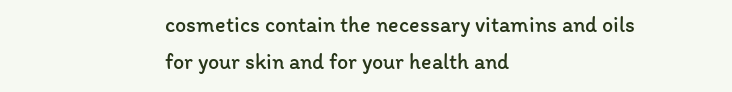cosmetics contain the necessary vitamins and oils for your skin and for your health and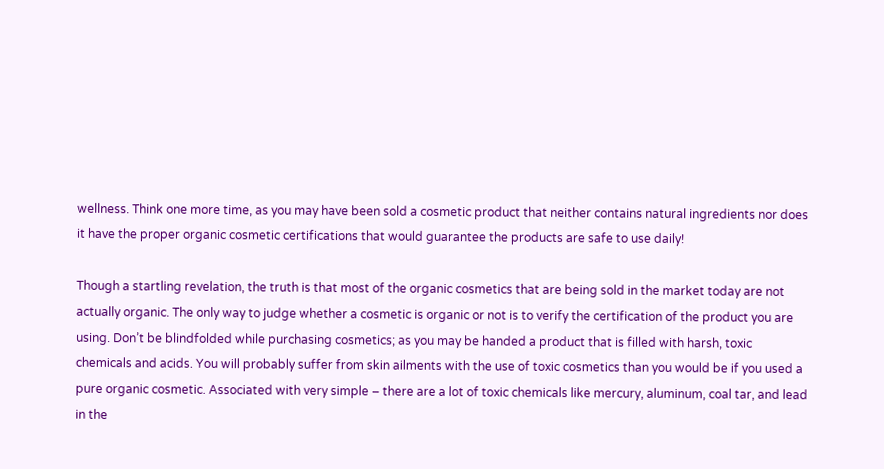wellness. Think one more time, as you may have been sold a cosmetic product that neither contains natural ingredients nor does it have the proper organic cosmetic certifications that would guarantee the products are safe to use daily!

Though a startling revelation, the truth is that most of the organic cosmetics that are being sold in the market today are not actually organic. The only way to judge whether a cosmetic is organic or not is to verify the certification of the product you are using. Don’t be blindfolded while purchasing cosmetics; as you may be handed a product that is filled with harsh, toxic chemicals and acids. You will probably suffer from skin ailments with the use of toxic cosmetics than you would be if you used a pure organic cosmetic. Associated with very simple – there are a lot of toxic chemicals like mercury, aluminum, coal tar, and lead in the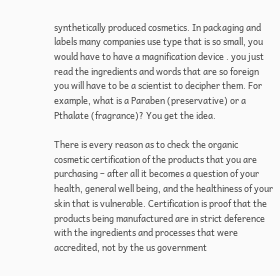synthetically produced cosmetics. In packaging and labels many companies use type that is so small, you would have to have a magnification device . you just read the ingredients and words that are so foreign you will have to be a scientist to decipher them. For example, what is a Paraben (preservative) or a Pthalate (fragrance)? You get the idea.

There is every reason as to check the organic cosmetic certification of the products that you are purchasing – after all it becomes a question of your health, general well being, and the healthiness of your skin that is vulnerable. Certification is proof that the products being manufactured are in strict deference with the ingredients and processes that were accredited, not by the us government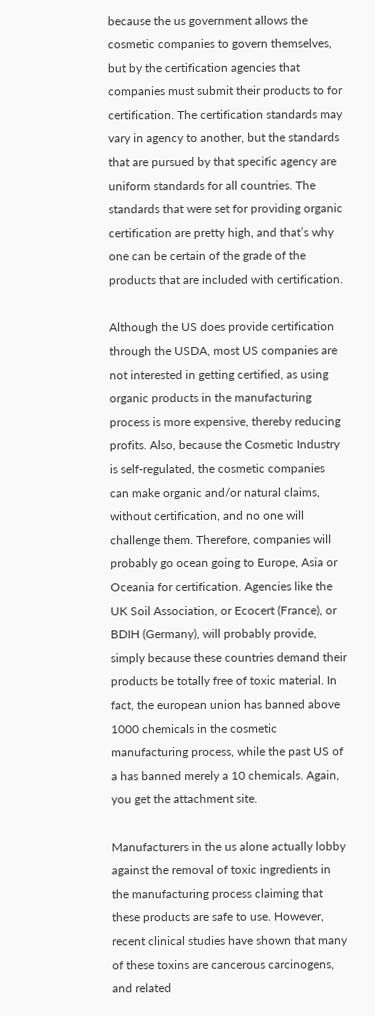because the us government allows the cosmetic companies to govern themselves, but by the certification agencies that companies must submit their products to for certification. The certification standards may vary in agency to another, but the standards that are pursued by that specific agency are uniform standards for all countries. The standards that were set for providing organic certification are pretty high, and that’s why one can be certain of the grade of the products that are included with certification.

Although the US does provide certification through the USDA, most US companies are not interested in getting certified, as using organic products in the manufacturing process is more expensive, thereby reducing profits. Also, because the Cosmetic Industry is self-regulated, the cosmetic companies can make organic and/or natural claims, without certification, and no one will challenge them. Therefore, companies will probably go ocean going to Europe, Asia or Oceania for certification. Agencies like the UK Soil Association, or Ecocert (France), or BDIH (Germany), will probably provide, simply because these countries demand their products be totally free of toxic material. In fact, the european union has banned above 1000 chemicals in the cosmetic manufacturing process, while the past US of a has banned merely a 10 chemicals. Again, you get the attachment site.

Manufacturers in the us alone actually lobby against the removal of toxic ingredients in the manufacturing process claiming that these products are safe to use. However, recent clinical studies have shown that many of these toxins are cancerous carcinogens, and related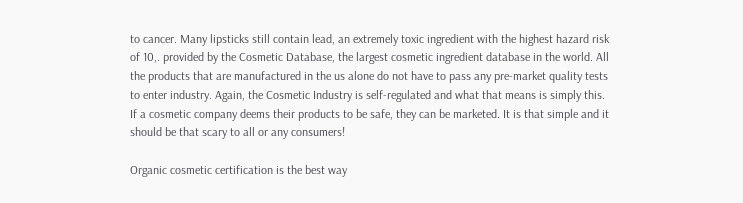to cancer. Many lipsticks still contain lead, an extremely toxic ingredient with the highest hazard risk of 10,. provided by the Cosmetic Database, the largest cosmetic ingredient database in the world. All the products that are manufactured in the us alone do not have to pass any pre-market quality tests to enter industry. Again, the Cosmetic Industry is self-regulated and what that means is simply this. If a cosmetic company deems their products to be safe, they can be marketed. It is that simple and it should be that scary to all or any consumers!

Organic cosmetic certification is the best way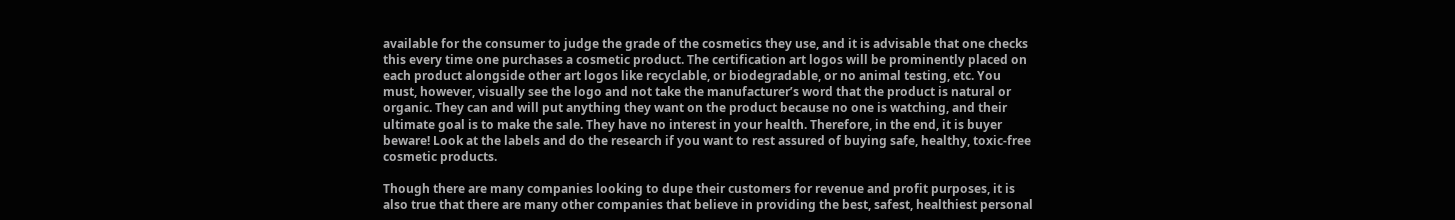available for the consumer to judge the grade of the cosmetics they use, and it is advisable that one checks this every time one purchases a cosmetic product. The certification art logos will be prominently placed on each product alongside other art logos like recyclable, or biodegradable, or no animal testing, etc. You must, however, visually see the logo and not take the manufacturer’s word that the product is natural or organic. They can and will put anything they want on the product because no one is watching, and their ultimate goal is to make the sale. They have no interest in your health. Therefore, in the end, it is buyer beware! Look at the labels and do the research if you want to rest assured of buying safe, healthy, toxic-free cosmetic products.

Though there are many companies looking to dupe their customers for revenue and profit purposes, it is also true that there are many other companies that believe in providing the best, safest, healthiest personal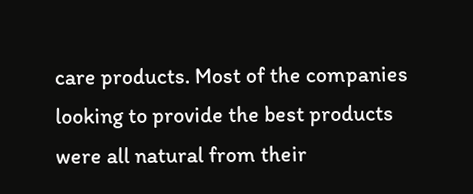care products. Most of the companies looking to provide the best products were all natural from their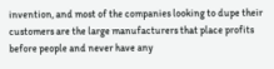invention, and most of the companies looking to dupe their customers are the large manufacturers that place profits before people and never have any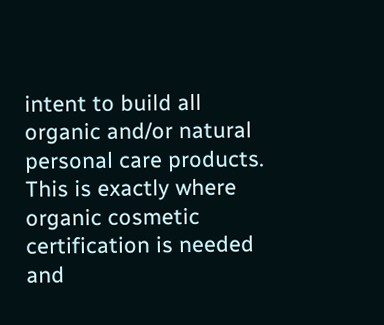intent to build all organic and/or natural personal care products. This is exactly where organic cosmetic certification is needed and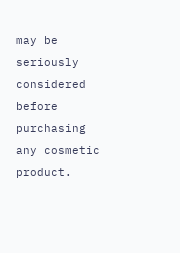may be seriously considered before purchasing any cosmetic product.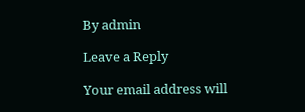By admin

Leave a Reply

Your email address will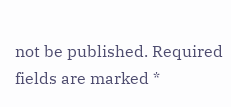not be published. Required fields are marked *